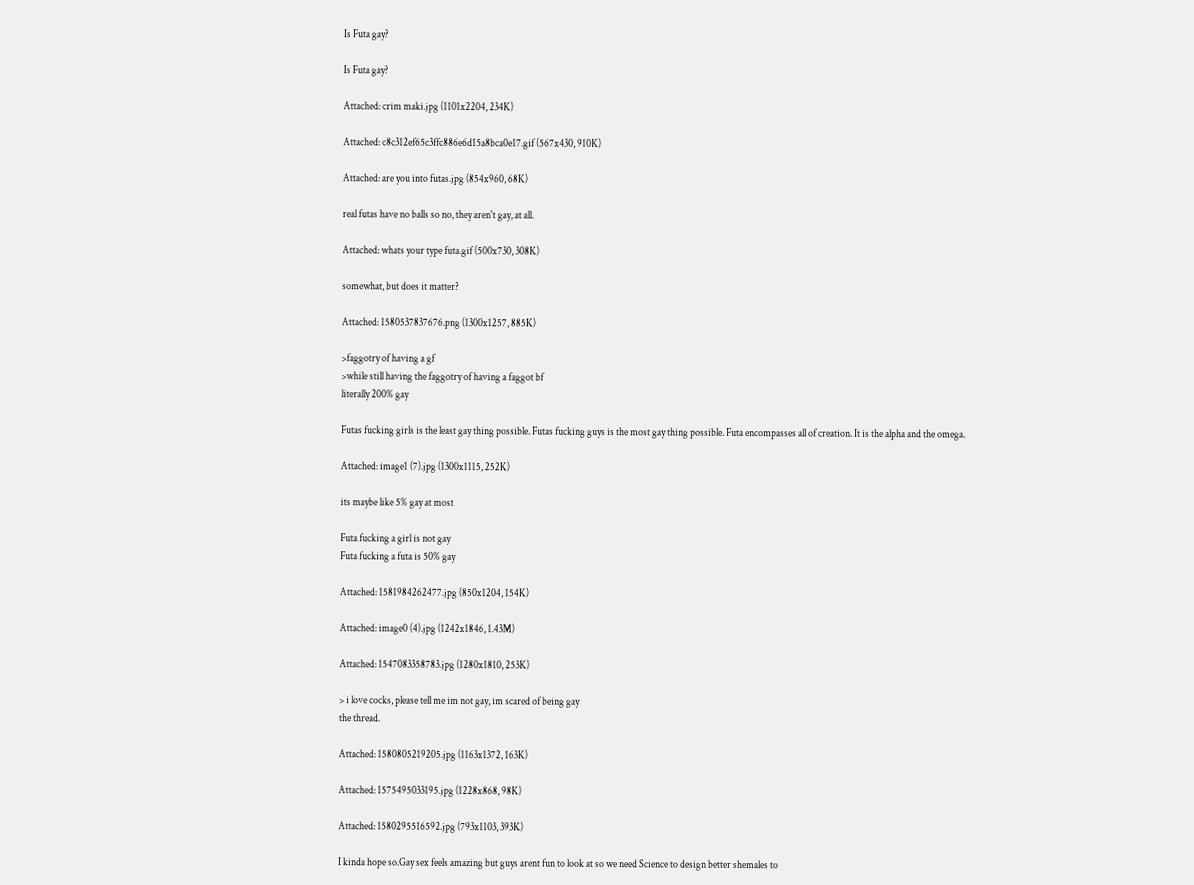Is Futa gay?

Is Futa gay?

Attached: crim maki.jpg (1101x2204, 234K)

Attached: c8c312ef65c3ffc886e6d15a8bca0e17.gif (567x430, 910K)

Attached: are you into futas.jpg (854x960, 68K)

real futas have no balls so no, they aren't gay, at all.

Attached: whats your type futa.gif (500x730, 308K)

somewhat, but does it matter?

Attached: 1580537837676.png (1300x1257, 885K)

>faggotry of having a gf
>while still having the faggotry of having a faggot bf
literally 200% gay

Futas fucking girls is the least gay thing possible. Futas fucking guys is the most gay thing possible. Futa encompasses all of creation. It is the alpha and the omega.

Attached: image1 (7).jpg (1300x1115, 252K)

its maybe like 5% gay at most

Futa fucking a girl is not gay
Futa fucking a futa is 50% gay

Attached: 1581984262477.jpg (850x1204, 154K)

Attached: image0 (4).jpg (1242x1846, 1.43M)

Attached: 1547083358783.jpg (1280x1810, 253K)

> i love cocks, please tell me im not gay, im scared of being gay
the thread.

Attached: 1580805219205.jpg (1163x1372, 163K)

Attached: 1575495033195.jpg (1228x868, 98K)

Attached: 1580295516592.jpg (793x1103, 393K)

I kinda hope so.Gay sex feels amazing but guys arent fun to look at so we need Science to design better shemales to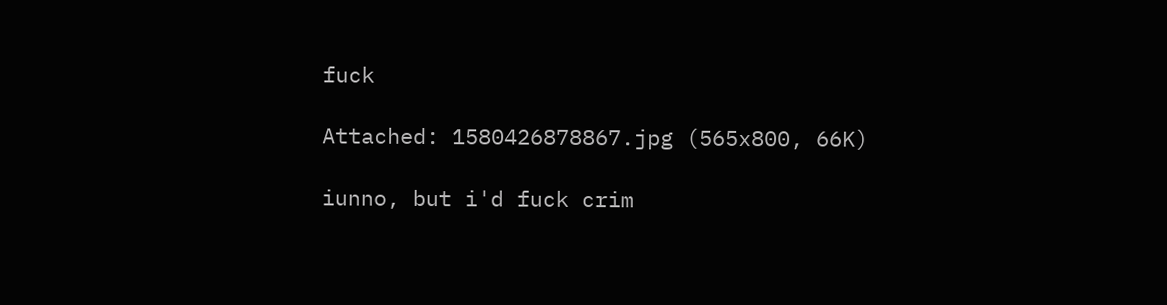fuck

Attached: 1580426878867.jpg (565x800, 66K)

iunno, but i'd fuck crim